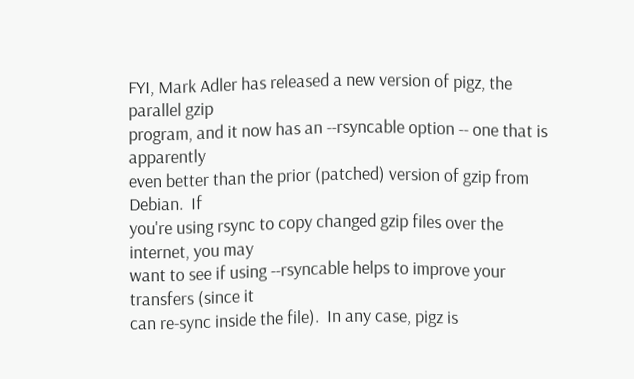FYI, Mark Adler has released a new version of pigz, the parallel gzip
program, and it now has an --rsyncable option -- one that is apparently
even better than the prior (patched) version of gzip from Debian.  If
you're using rsync to copy changed gzip files over the internet, you may
want to see if using --rsyncable helps to improve your transfers (since it
can re-sync inside the file).  In any case, pigz is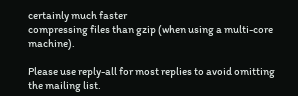certainly much faster
compressing files than gzip (when using a multi-core machine).

Please use reply-all for most replies to avoid omitting the mailing list.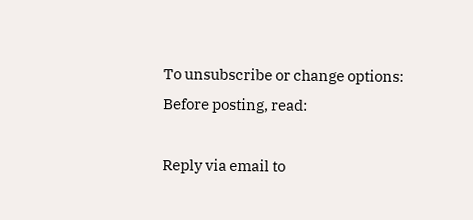To unsubscribe or change options:
Before posting, read:

Reply via email to